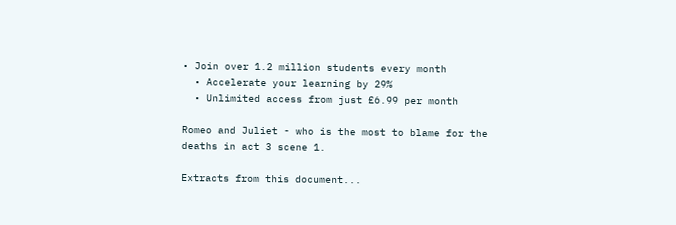• Join over 1.2 million students every month
  • Accelerate your learning by 29%
  • Unlimited access from just £6.99 per month

Romeo and Juliet - who is the most to blame for the deaths in act 3 scene 1.

Extracts from this document...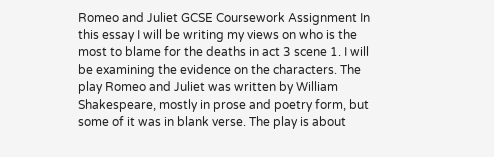Romeo and Juliet GCSE Coursework Assignment In this essay I will be writing my views on who is the most to blame for the deaths in act 3 scene 1. I will be examining the evidence on the characters. The play Romeo and Juliet was written by William Shakespeare, mostly in prose and poetry form, but some of it was in blank verse. The play is about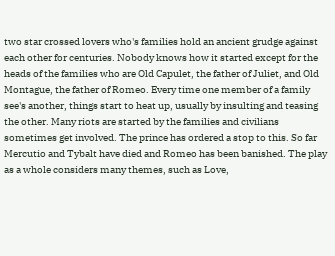two star crossed lovers who's families hold an ancient grudge against each other for centuries. Nobody knows how it started except for the heads of the families who are Old Capulet, the father of Juliet, and Old Montague, the father of Romeo. Every time one member of a family see's another, things start to heat up, usually by insulting and teasing the other. Many riots are started by the families and civilians sometimes get involved. The prince has ordered a stop to this. So far Mercutio and Tybalt have died and Romeo has been banished. The play as a whole considers many themes, such as Love,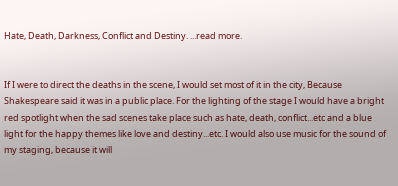Hate, Death, Darkness, Conflict and Destiny. ...read more.


If I were to direct the deaths in the scene, I would set most of it in the city, Because Shakespeare said it was in a public place. For the lighting of the stage I would have a bright red spotlight when the sad scenes take place such as hate, death, conflict...etc and a blue light for the happy themes like love and destiny...etc. I would also use music for the sound of my staging, because it will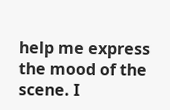help me express the mood of the scene. I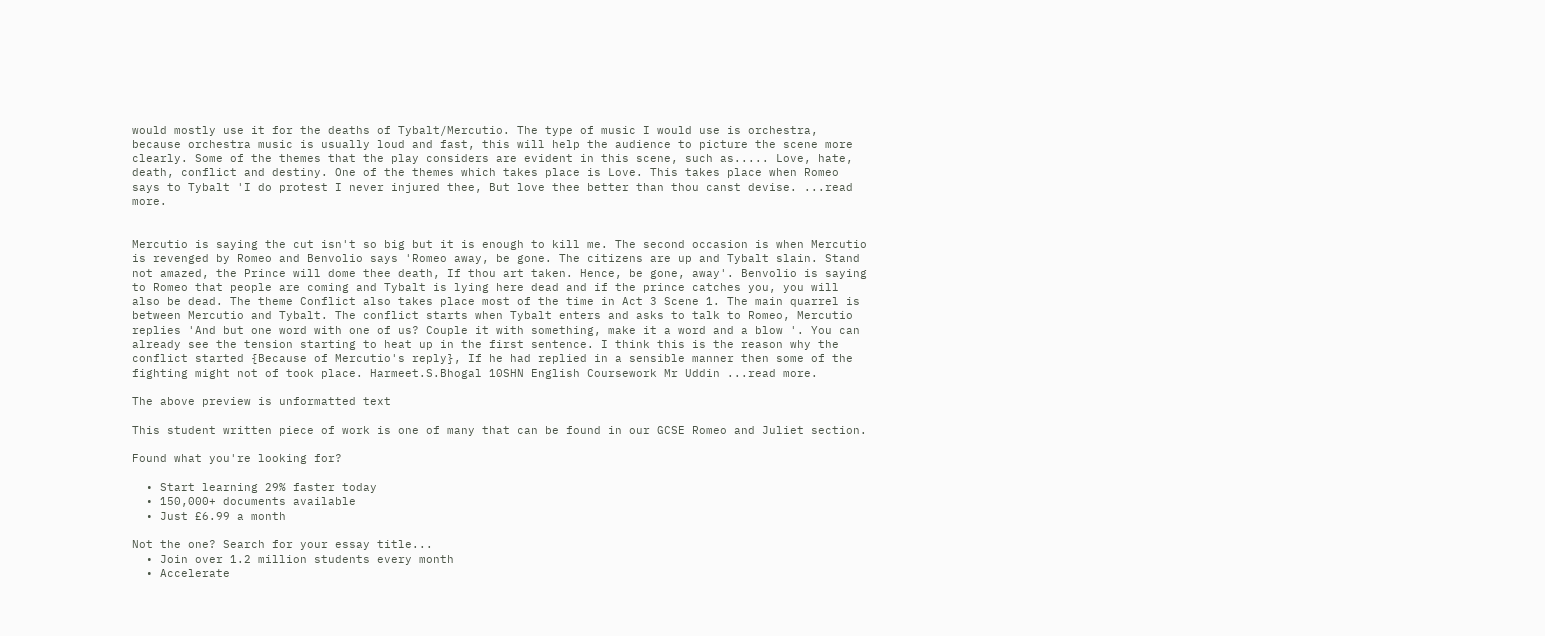would mostly use it for the deaths of Tybalt/Mercutio. The type of music I would use is orchestra, because orchestra music is usually loud and fast, this will help the audience to picture the scene more clearly. Some of the themes that the play considers are evident in this scene, such as..... Love, hate, death, conflict and destiny. One of the themes which takes place is Love. This takes place when Romeo says to Tybalt 'I do protest I never injured thee, But love thee better than thou canst devise. ...read more.


Mercutio is saying the cut isn't so big but it is enough to kill me. The second occasion is when Mercutio is revenged by Romeo and Benvolio says 'Romeo away, be gone. The citizens are up and Tybalt slain. Stand not amazed, the Prince will dome thee death, If thou art taken. Hence, be gone, away'. Benvolio is saying to Romeo that people are coming and Tybalt is lying here dead and if the prince catches you, you will also be dead. The theme Conflict also takes place most of the time in Act 3 Scene 1. The main quarrel is between Mercutio and Tybalt. The conflict starts when Tybalt enters and asks to talk to Romeo, Mercutio replies 'And but one word with one of us? Couple it with something, make it a word and a blow '. You can already see the tension starting to heat up in the first sentence. I think this is the reason why the conflict started {Because of Mercutio's reply}, If he had replied in a sensible manner then some of the fighting might not of took place. Harmeet.S.Bhogal 10SHN English Coursework Mr Uddin ...read more.

The above preview is unformatted text

This student written piece of work is one of many that can be found in our GCSE Romeo and Juliet section.

Found what you're looking for?

  • Start learning 29% faster today
  • 150,000+ documents available
  • Just £6.99 a month

Not the one? Search for your essay title...
  • Join over 1.2 million students every month
  • Accelerate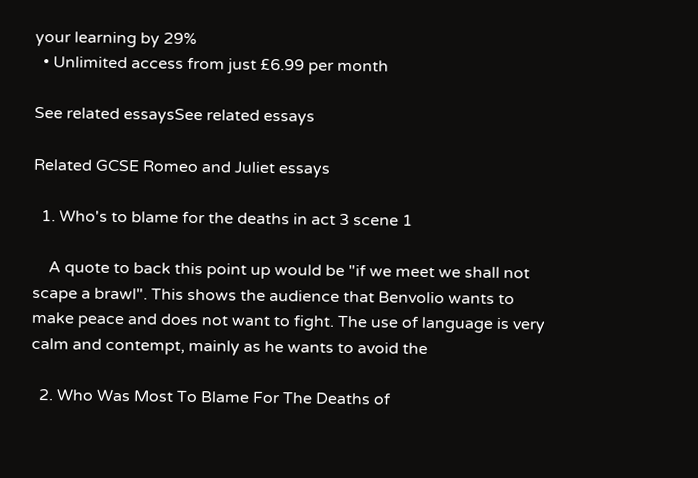your learning by 29%
  • Unlimited access from just £6.99 per month

See related essaysSee related essays

Related GCSE Romeo and Juliet essays

  1. Who's to blame for the deaths in act 3 scene 1

    A quote to back this point up would be "if we meet we shall not scape a brawl". This shows the audience that Benvolio wants to make peace and does not want to fight. The use of language is very calm and contempt, mainly as he wants to avoid the

  2. Who Was Most To Blame For The Deaths of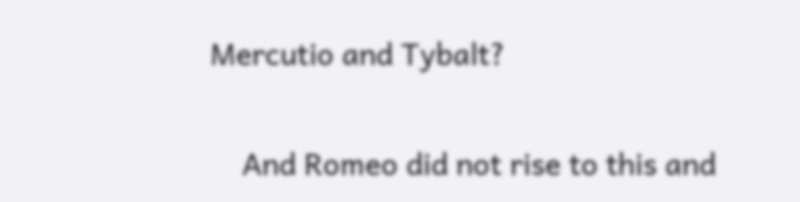Mercutio and Tybalt?

    And Romeo did not rise to this and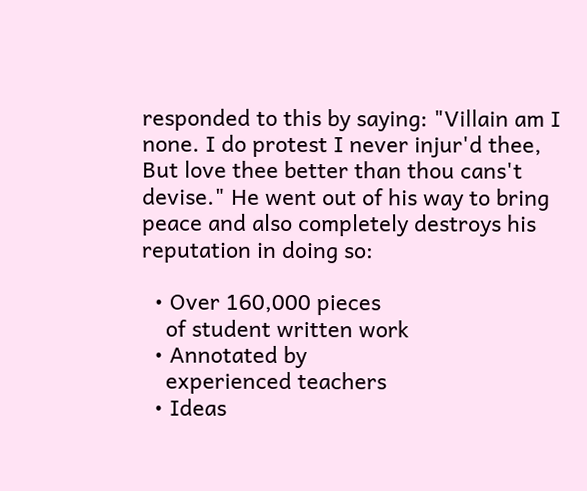responded to this by saying: "Villain am I none. I do protest I never injur'd thee, But love thee better than thou cans't devise." He went out of his way to bring peace and also completely destroys his reputation in doing so:

  • Over 160,000 pieces
    of student written work
  • Annotated by
    experienced teachers
  • Ideas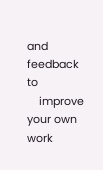and feedback to
    improve your own work